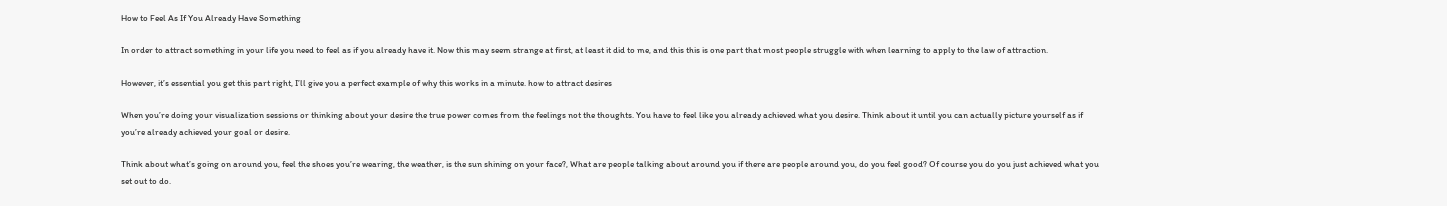How to Feel As If You Already Have Something

In order to attract something in your life you need to feel as if you already have it. Now this may seem strange at first, at least it did to me, and this this is one part that most people struggle with when learning to apply to the law of attraction.

However, it’s essential you get this part right, I’ll give you a perfect example of why this works in a minute. how to attract desires

When you’re doing your visualization sessions or thinking about your desire the true power comes from the feelings not the thoughts. You have to feel like you already achieved what you desire. Think about it until you can actually picture yourself as if you’re already achieved your goal or desire.

Think about what’s going on around you, feel the shoes you’re wearing, the weather, is the sun shining on your face?, What are people talking about around you if there are people around you, do you feel good? Of course you do you just achieved what you set out to do.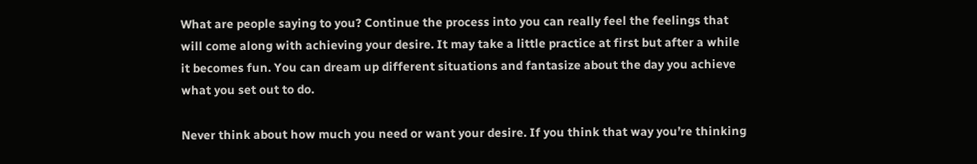What are people saying to you? Continue the process into you can really feel the feelings that will come along with achieving your desire. It may take a little practice at first but after a while it becomes fun. You can dream up different situations and fantasize about the day you achieve what you set out to do.

Never think about how much you need or want your desire. If you think that way you’re thinking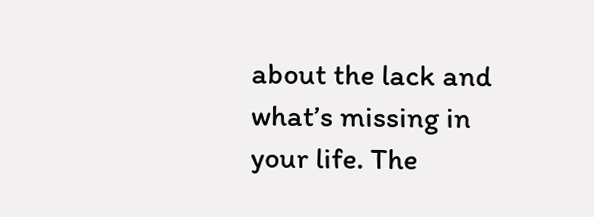about the lack and what’s missing in your life. The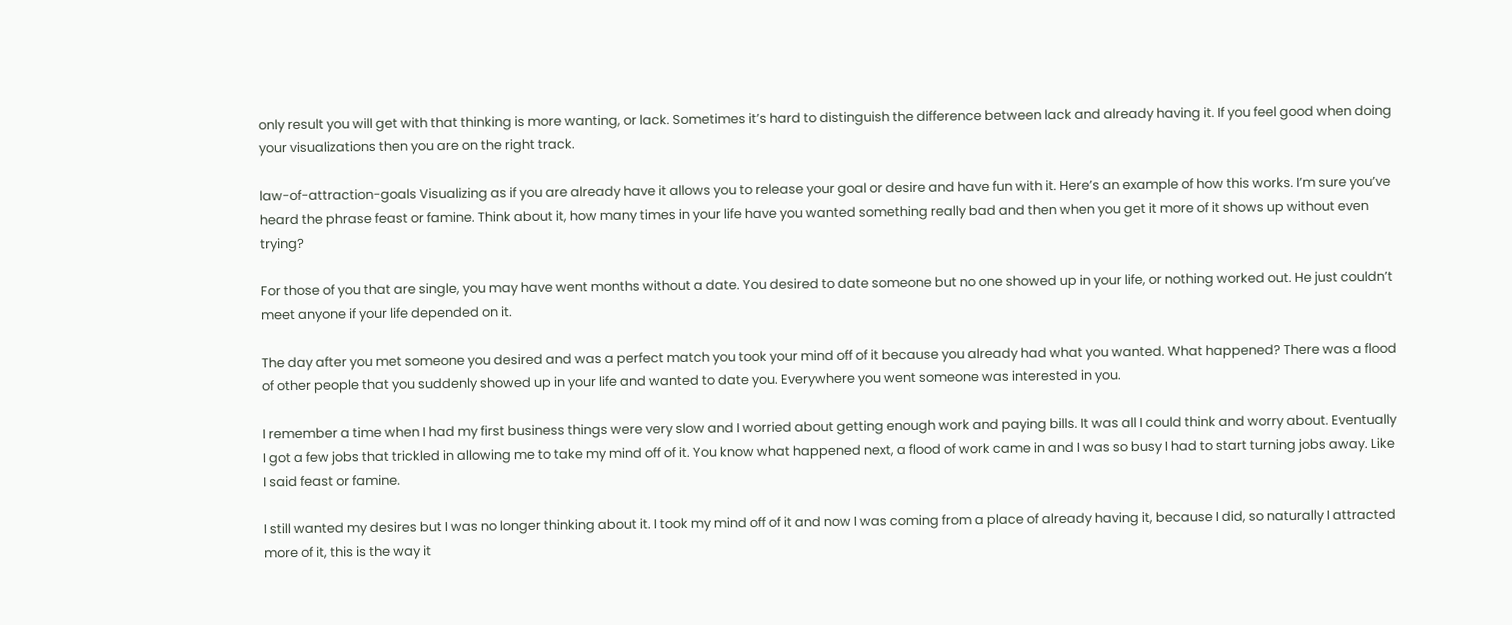only result you will get with that thinking is more wanting, or lack. Sometimes it’s hard to distinguish the difference between lack and already having it. If you feel good when doing your visualizations then you are on the right track.

law-of-attraction-goals Visualizing as if you are already have it allows you to release your goal or desire and have fun with it. Here’s an example of how this works. I’m sure you’ve heard the phrase feast or famine. Think about it, how many times in your life have you wanted something really bad and then when you get it more of it shows up without even trying?

For those of you that are single, you may have went months without a date. You desired to date someone but no one showed up in your life, or nothing worked out. He just couldn’t meet anyone if your life depended on it.

The day after you met someone you desired and was a perfect match you took your mind off of it because you already had what you wanted. What happened? There was a flood of other people that you suddenly showed up in your life and wanted to date you. Everywhere you went someone was interested in you.

I remember a time when I had my first business things were very slow and I worried about getting enough work and paying bills. It was all I could think and worry about. Eventually I got a few jobs that trickled in allowing me to take my mind off of it. You know what happened next, a flood of work came in and I was so busy I had to start turning jobs away. Like I said feast or famine.

I still wanted my desires but I was no longer thinking about it. I took my mind off of it and now I was coming from a place of already having it, because I did, so naturally I attracted more of it, this is the way it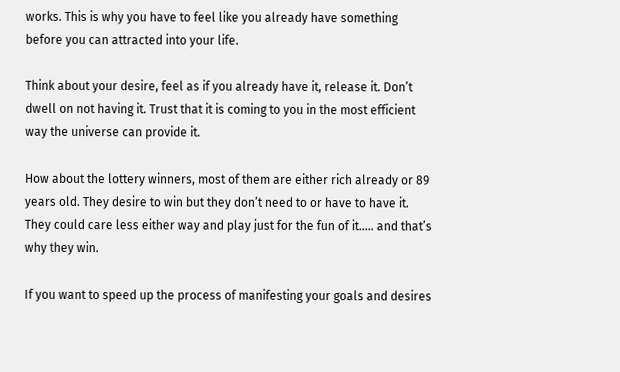works. This is why you have to feel like you already have something before you can attracted into your life.

Think about your desire, feel as if you already have it, release it. Don’t dwell on not having it. Trust that it is coming to you in the most efficient way the universe can provide it.

How about the lottery winners, most of them are either rich already or 89 years old. They desire to win but they don’t need to or have to have it. They could care less either way and play just for the fun of it….. and that’s why they win.

If you want to speed up the process of manifesting your goals and desires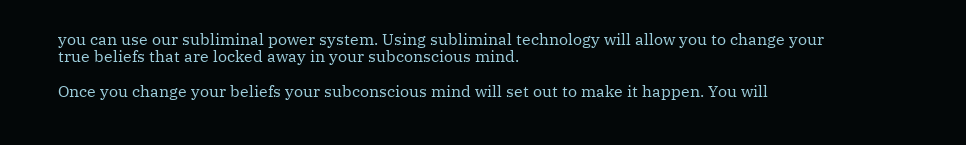you can use our subliminal power system. Using subliminal technology will allow you to change your true beliefs that are locked away in your subconscious mind.

Once you change your beliefs your subconscious mind will set out to make it happen. You will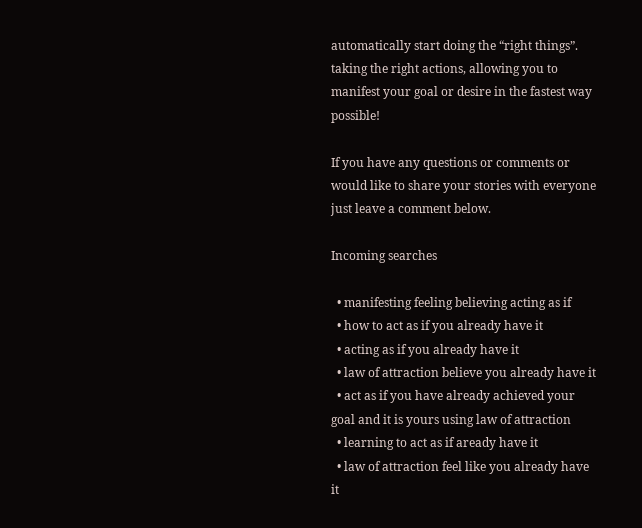automatically start doing the “right things”. taking the right actions, allowing you to manifest your goal or desire in the fastest way possible!

If you have any questions or comments or would like to share your stories with everyone just leave a comment below.

Incoming searches

  • manifesting feeling believing acting as if
  • how to act as if you already have it
  • acting as if you already have it
  • law of attraction believe you already have it
  • act as if you have already achieved your goal and it is yours using law of attraction
  • learning to act as if aready have it
  • law of attraction feel like you already have it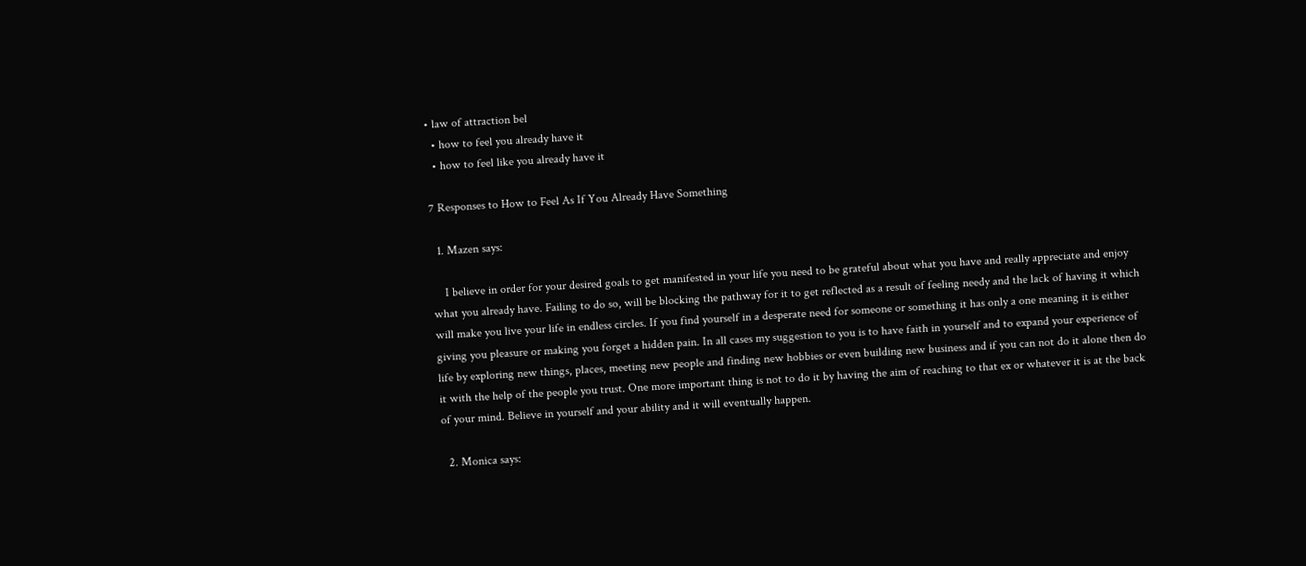• law of attraction bel
  • how to feel you already have it
  • how to feel like you already have it

7 Responses to How to Feel As If You Already Have Something

  1. Mazen says:

    I believe in order for your desired goals to get manifested in your life you need to be grateful about what you have and really appreciate and enjoy what you already have. Failing to do so, will be blocking the pathway for it to get reflected as a result of feeling needy and the lack of having it which will make you live your life in endless circles. If you find yourself in a desperate need for someone or something it has only a one meaning it is either giving you pleasure or making you forget a hidden pain. In all cases my suggestion to you is to have faith in yourself and to expand your experience of life by exploring new things, places, meeting new people and finding new hobbies or even building new business and if you can not do it alone then do it with the help of the people you trust. One more important thing is not to do it by having the aim of reaching to that ex or whatever it is at the back of your mind. Believe in yourself and your ability and it will eventually happen.

  2. Monica says: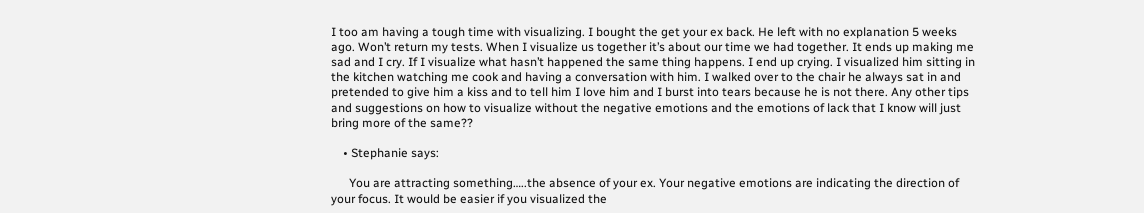I too am having a tough time with visualizing. I bought the get your ex back. He left with no explanation 5 weeks ago. Won’t return my tests. When I visualize us together it’s about our time we had together. It ends up making me sad and I cry. If I visualize what hasn’t happened the same thing happens. I end up crying. I visualized him sitting in the kitchen watching me cook and having a conversation with him. I walked over to the chair he always sat in and pretended to give him a kiss and to tell him I love him and I burst into tears because he is not there. Any other tips and suggestions on how to visualize without the negative emotions and the emotions of lack that I know will just bring more of the same??

    • Stephanie says:

      You are attracting something…..the absence of your ex. Your negative emotions are indicating the direction of your focus. It would be easier if you visualized the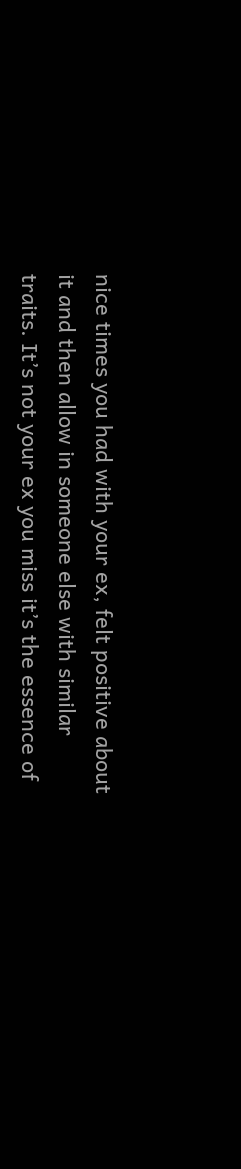nice times you had with your ex, felt positive about it and then allow in someone else with similar traits. It’s not your ex you miss it’s the essence of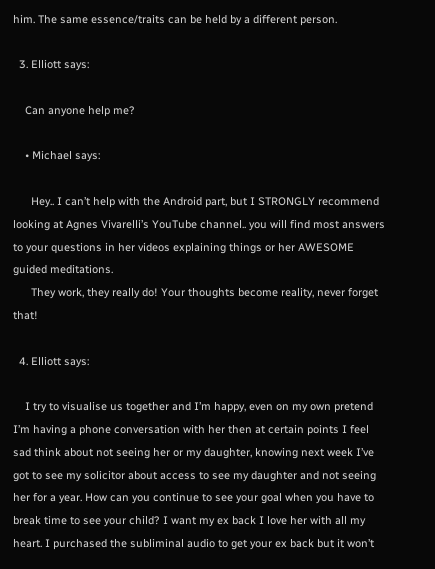him. The same essence/traits can be held by a different person.

  3. Elliott says:

    Can anyone help me?

    • Michael says:

      Hey.. I can’t help with the Android part, but I STRONGLY recommend looking at Agnes Vivarelli’s YouTube channel.. you will find most answers to your questions in her videos explaining things or her AWESOME guided meditations.
      They work, they really do! Your thoughts become reality, never forget that!

  4. Elliott says:

    I try to visualise us together and I’m happy, even on my own pretend I’m having a phone conversation with her then at certain points I feel sad think about not seeing her or my daughter, knowing next week I’ve got to see my solicitor about access to see my daughter and not seeing her for a year. How can you continue to see your goal when you have to break time to see your child? I want my ex back I love her with all my heart. I purchased the subliminal audio to get your ex back but it won’t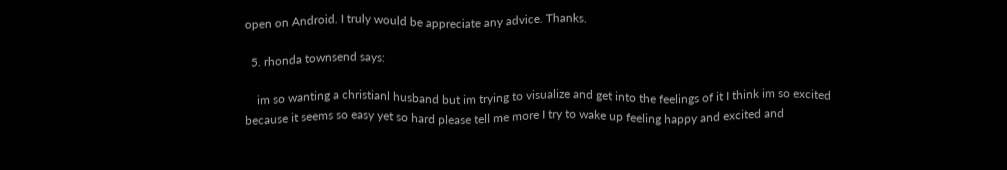open on Android. I truly would be appreciate any advice. Thanks.

  5. rhonda townsend says:

    im so wanting a christianl husband but im trying to visualize and get into the feelings of it I think im so excited because it seems so easy yet so hard please tell me more I try to wake up feeling happy and excited and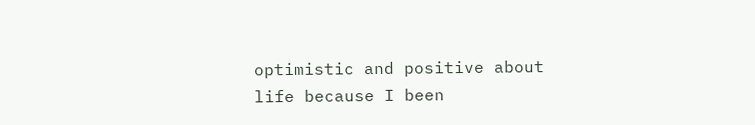optimistic and positive about life because I been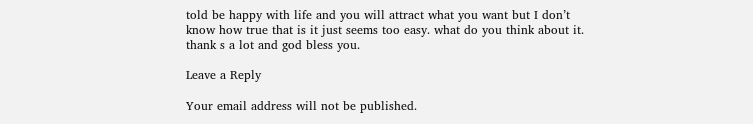told be happy with life and you will attract what you want but I don’t know how true that is it just seems too easy. what do you think about it. thank s a lot and god bless you.

Leave a Reply

Your email address will not be published.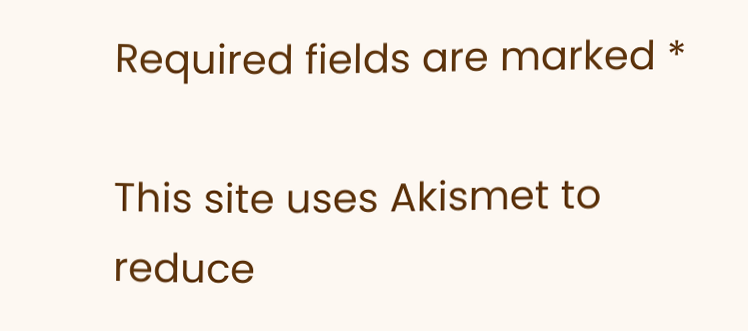Required fields are marked *

This site uses Akismet to reduce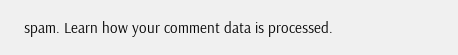spam. Learn how your comment data is processed.